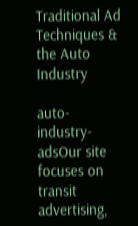Traditional Ad Techniques & the Auto Industry

auto-industry-adsOur site focuses on transit advertising,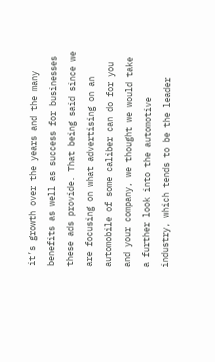it’s growth over the years and the many benefits as well as success for businesses these ads provide. That being said since we are focusing on what advertising on an automobile of some caliber can do for you and your company, we thought we would take a further look into the automotive industry, which tends to be the leader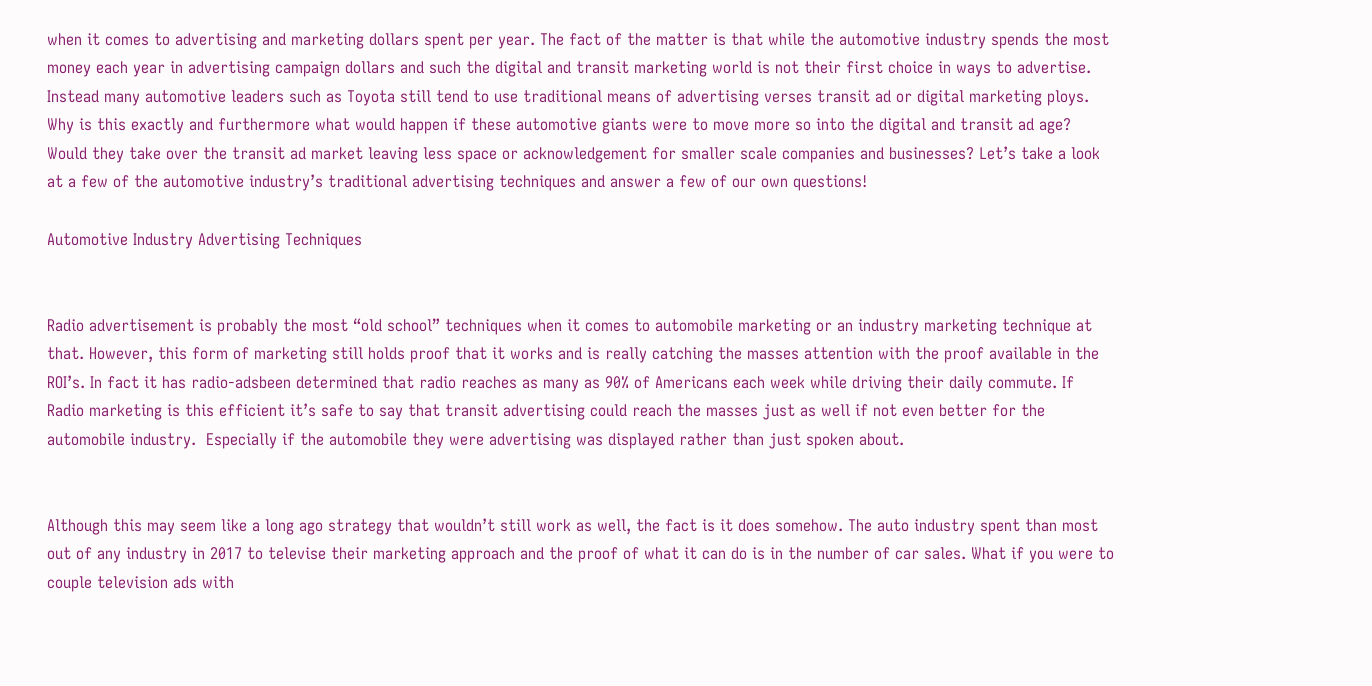when it comes to advertising and marketing dollars spent per year. The fact of the matter is that while the automotive industry spends the most money each year in advertising campaign dollars and such the digital and transit marketing world is not their first choice in ways to advertise.  Instead many automotive leaders such as Toyota still tend to use traditional means of advertising verses transit ad or digital marketing ploys. Why is this exactly and furthermore what would happen if these automotive giants were to move more so into the digital and transit ad age? Would they take over the transit ad market leaving less space or acknowledgement for smaller scale companies and businesses? Let’s take a look at a few of the automotive industry’s traditional advertising techniques and answer a few of our own questions!

Automotive Industry Advertising Techniques


Radio advertisement is probably the most “old school” techniques when it comes to automobile marketing or an industry marketing technique at that. However, this form of marketing still holds proof that it works and is really catching the masses attention with the proof available in the ROI’s. In fact it has radio-adsbeen determined that radio reaches as many as 90% of Americans each week while driving their daily commute. If Radio marketing is this efficient it’s safe to say that transit advertising could reach the masses just as well if not even better for the automobile industry.  Especially if the automobile they were advertising was displayed rather than just spoken about.


Although this may seem like a long ago strategy that wouldn’t still work as well, the fact is it does somehow. The auto industry spent than most out of any industry in 2017 to televise their marketing approach and the proof of what it can do is in the number of car sales. What if you were to couple television ads with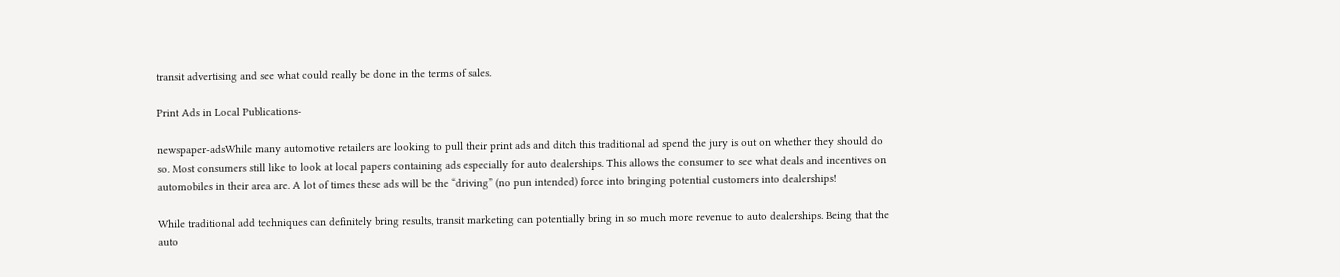transit advertising and see what could really be done in the terms of sales.

Print Ads in Local Publications-

newspaper-adsWhile many automotive retailers are looking to pull their print ads and ditch this traditional ad spend the jury is out on whether they should do so. Most consumers still like to look at local papers containing ads especially for auto dealerships. This allows the consumer to see what deals and incentives on automobiles in their area are. A lot of times these ads will be the “driving” (no pun intended) force into bringing potential customers into dealerships!

While traditional add techniques can definitely bring results, transit marketing can potentially bring in so much more revenue to auto dealerships. Being that the auto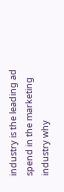industry is the leading ad spend in the marketing industry why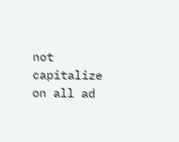not capitalize on all ad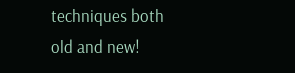techniques both old and new!